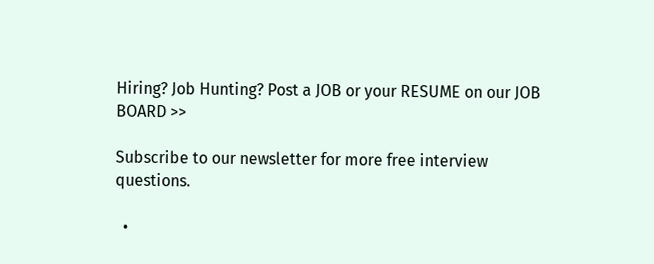Hiring? Job Hunting? Post a JOB or your RESUME on our JOB BOARD >>

Subscribe to our newsletter for more free interview questions.

  •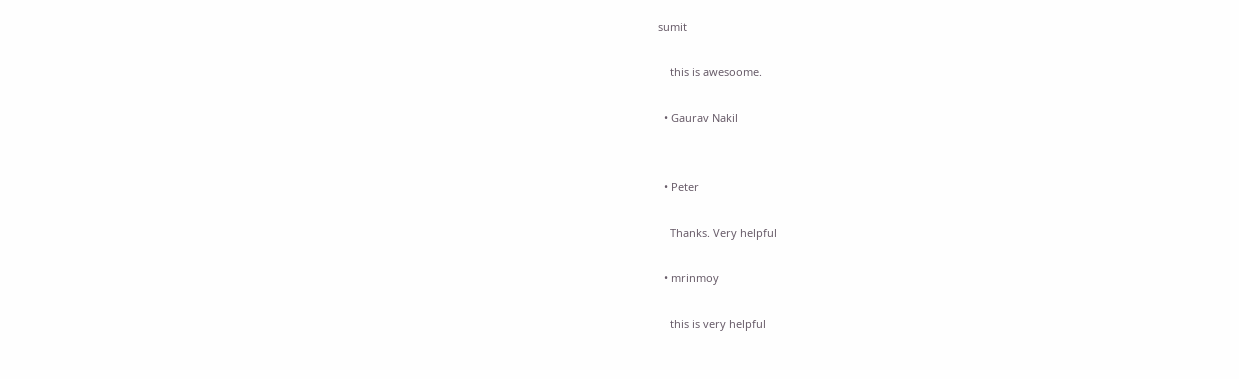sumit

    this is awesoome.

  • Gaurav Nakil


  • Peter

    Thanks. Very helpful

  • mrinmoy

    this is very helpful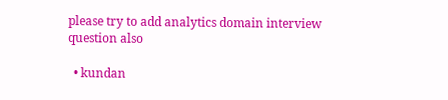please try to add analytics domain interview question also

  • kundan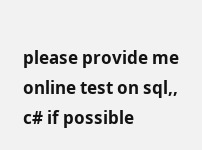please provide me online test on sql,, c# if possible